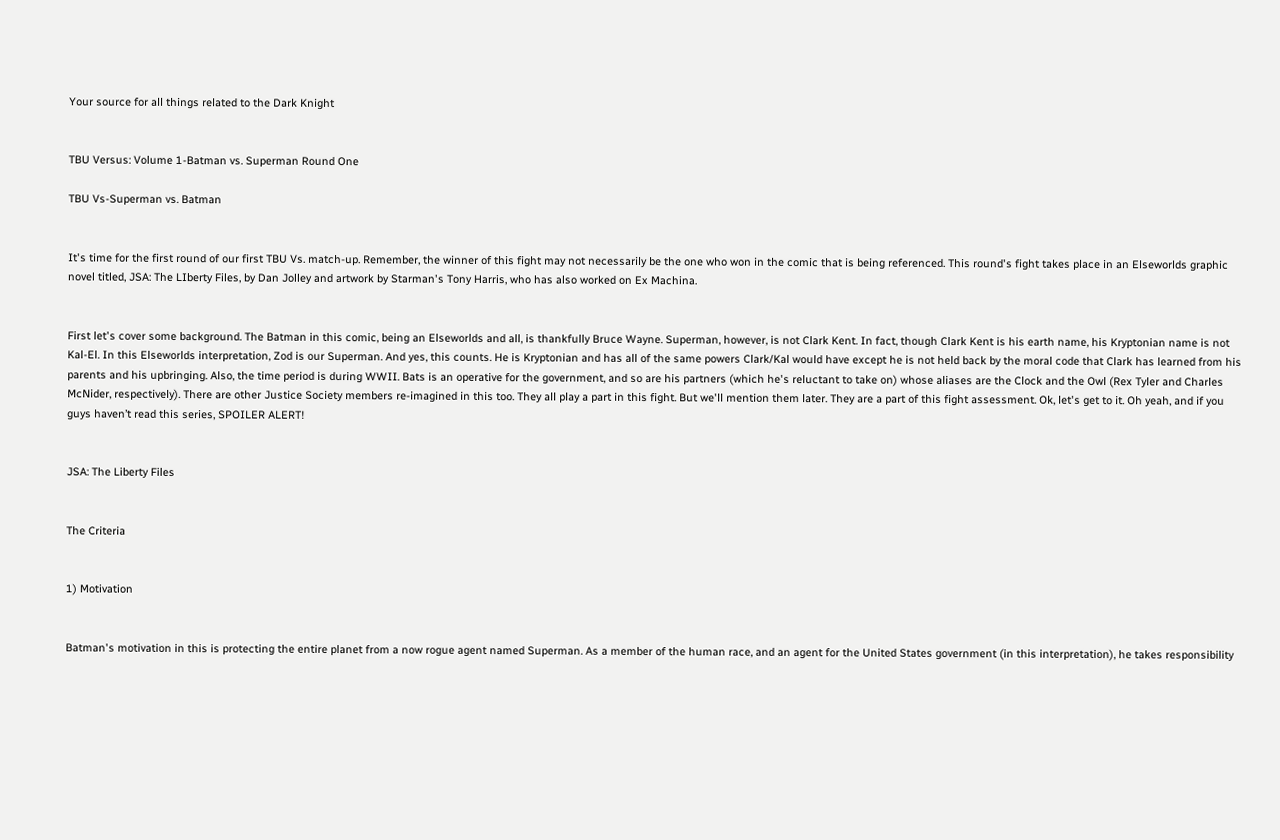Your source for all things related to the Dark Knight


TBU Versus: Volume 1-Batman vs. Superman Round One

TBU Vs-Superman vs. Batman


It's time for the first round of our first TBU Vs. match-up. Remember, the winner of this fight may not necessarily be the one who won in the comic that is being referenced. This round's fight takes place in an Elseworlds graphic novel titled, JSA: The LIberty Files, by Dan Jolley and artwork by Starman's Tony Harris, who has also worked on Ex Machina.


First let's cover some background. The Batman in this comic, being an Elseworlds and all, is thankfully Bruce Wayne. Superman, however, is not Clark Kent. In fact, though Clark Kent is his earth name, his Kryptonian name is not Kal-El. In this Elseworlds interpretation, Zod is our Superman. And yes, this counts. He is Kryptonian and has all of the same powers Clark/Kal would have except he is not held back by the moral code that Clark has learned from his parents and his upbringing. Also, the time period is during WWII. Bats is an operative for the government, and so are his partners (which he's reluctant to take on) whose aliases are the Clock and the Owl (Rex Tyler and Charles McNider, respectively). There are other Justice Society members re-imagined in this too. They all play a part in this fight. But we'll mention them later. They are a part of this fight assessment. Ok, let's get to it. Oh yeah, and if you guys haven’t read this series, SPOILER ALERT!


JSA: The Liberty Files


The Criteria


1) Motivation


Batman's motivation in this is protecting the entire planet from a now rogue agent named Superman. As a member of the human race, and an agent for the United States government (in this interpretation), he takes responsibility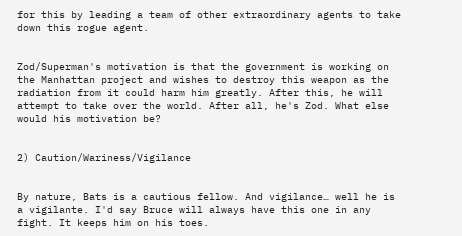for this by leading a team of other extraordinary agents to take down this rogue agent.


Zod/Superman's motivation is that the government is working on the Manhattan project and wishes to destroy this weapon as the radiation from it could harm him greatly. After this, he will attempt to take over the world. After all, he's Zod. What else would his motivation be?


2) Caution/Wariness/Vigilance


By nature, Bats is a cautious fellow. And vigilance… well he is a vigilante. I'd say Bruce will always have this one in any fight. It keeps him on his toes.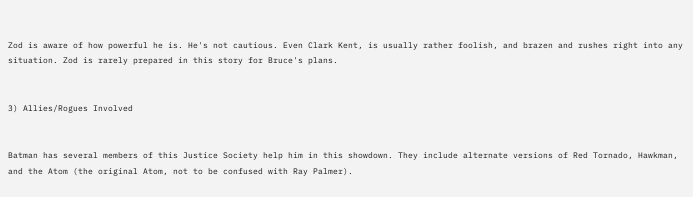Zod is aware of how powerful he is. He's not cautious. Even Clark Kent, is usually rather foolish, and brazen and rushes right into any situation. Zod is rarely prepared in this story for Bruce's plans.


3) Allies/Rogues Involved


Batman has several members of this Justice Society help him in this showdown. They include alternate versions of Red Tornado, Hawkman, and the Atom (the original Atom, not to be confused with Ray Palmer).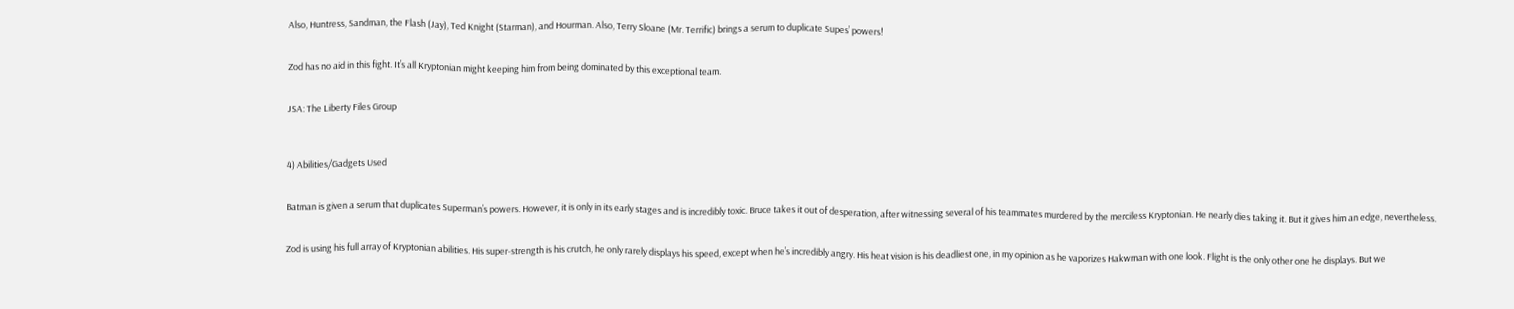Also, Huntress, Sandman, the Flash (Jay), Ted Knight (Starman), and Hourman. Also, Terry Sloane (Mr. Terrific) brings a serum to duplicate Supes’ powers!


Zod has no aid in this fight. It’s all Kryptonian might keeping him from being dominated by this exceptional team.


JSA: The Liberty Files Group



4) Abilities/Gadgets Used


Batman is given a serum that duplicates Superman’s powers. However, it is only in its early stages and is incredibly toxic. Bruce takes it out of desperation, after witnessing several of his teammates murdered by the merciless Kryptonian. He nearly dies taking it. But it gives him an edge, nevertheless.


Zod is using his full array of Kryptonian abilities. His super-strength is his crutch, he only rarely displays his speed, except when he’s incredibly angry. His heat vision is his deadliest one, in my opinion as he vaporizes Hakwman with one look. Flight is the only other one he displays. But we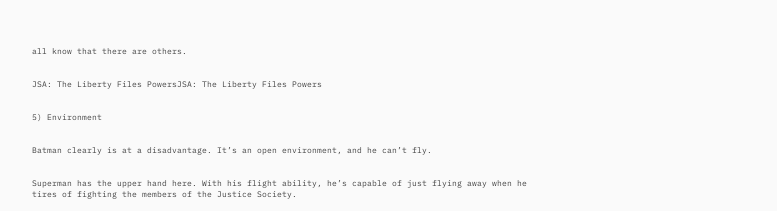all know that there are others.


JSA: The Liberty Files PowersJSA: The Liberty Files Powers


5) Environment


Batman clearly is at a disadvantage. It’s an open environment, and he can’t fly.


Superman has the upper hand here. With his flight ability, he’s capable of just flying away when he tires of fighting the members of the Justice Society.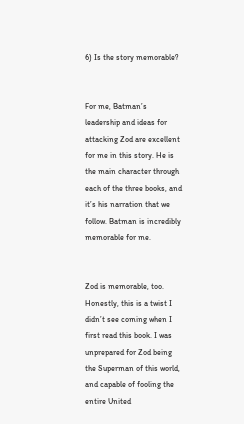6) Is the story memorable?


For me, Batman’s leadership and ideas for attacking Zod are excellent for me in this story. He is the main character through each of the three books, and it’s his narration that we follow. Batman is incredibly memorable for me.


Zod is memorable, too. Honestly, this is a twist I didn’t see coming when I first read this book. I was unprepared for Zod being the Superman of this world, and capable of fooling the entire United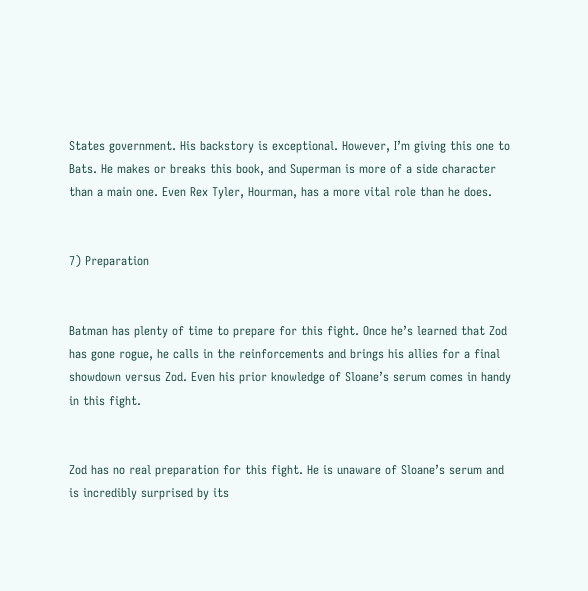States government. His backstory is exceptional. However, I’m giving this one to Bats. He makes or breaks this book, and Superman is more of a side character than a main one. Even Rex Tyler, Hourman, has a more vital role than he does.


7) Preparation


Batman has plenty of time to prepare for this fight. Once he’s learned that Zod has gone rogue, he calls in the reinforcements and brings his allies for a final showdown versus Zod. Even his prior knowledge of Sloane’s serum comes in handy in this fight.


Zod has no real preparation for this fight. He is unaware of Sloane’s serum and is incredibly surprised by its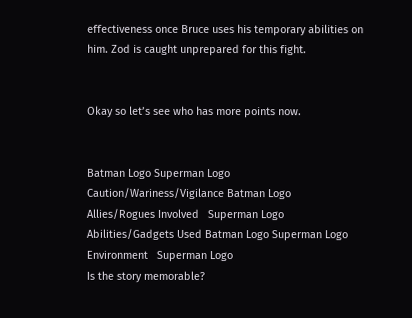effectiveness once Bruce uses his temporary abilities on him. Zod is caught unprepared for this fight.


Okay so let’s see who has more points now.


Batman Logo Superman Logo
Caution/Wariness/Vigilance Batman Logo
Allies/Rogues Involved   Superman Logo
Abilities/Gadgets Used Batman Logo Superman Logo
Environment   Superman Logo
Is the story memorable?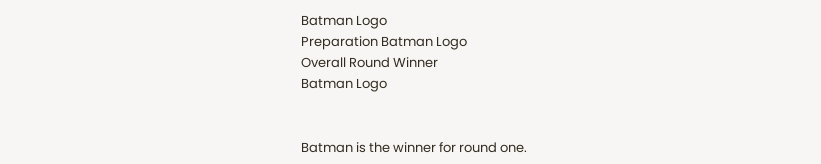Batman Logo
Preparation Batman Logo
Overall Round Winner
Batman Logo


Batman is the winner for round one.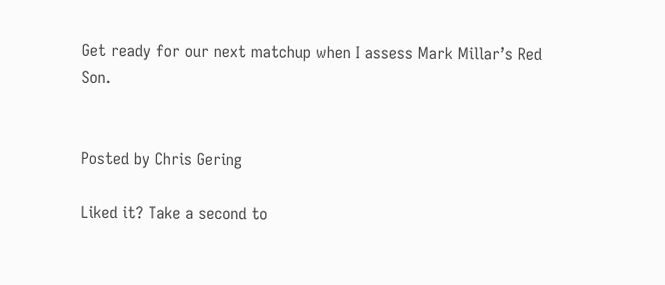Get ready for our next matchup when I assess Mark Millar’s Red Son.


Posted by Chris Gering

Liked it? Take a second to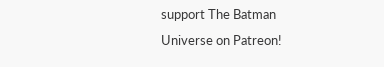support The Batman Universe on Patreon!